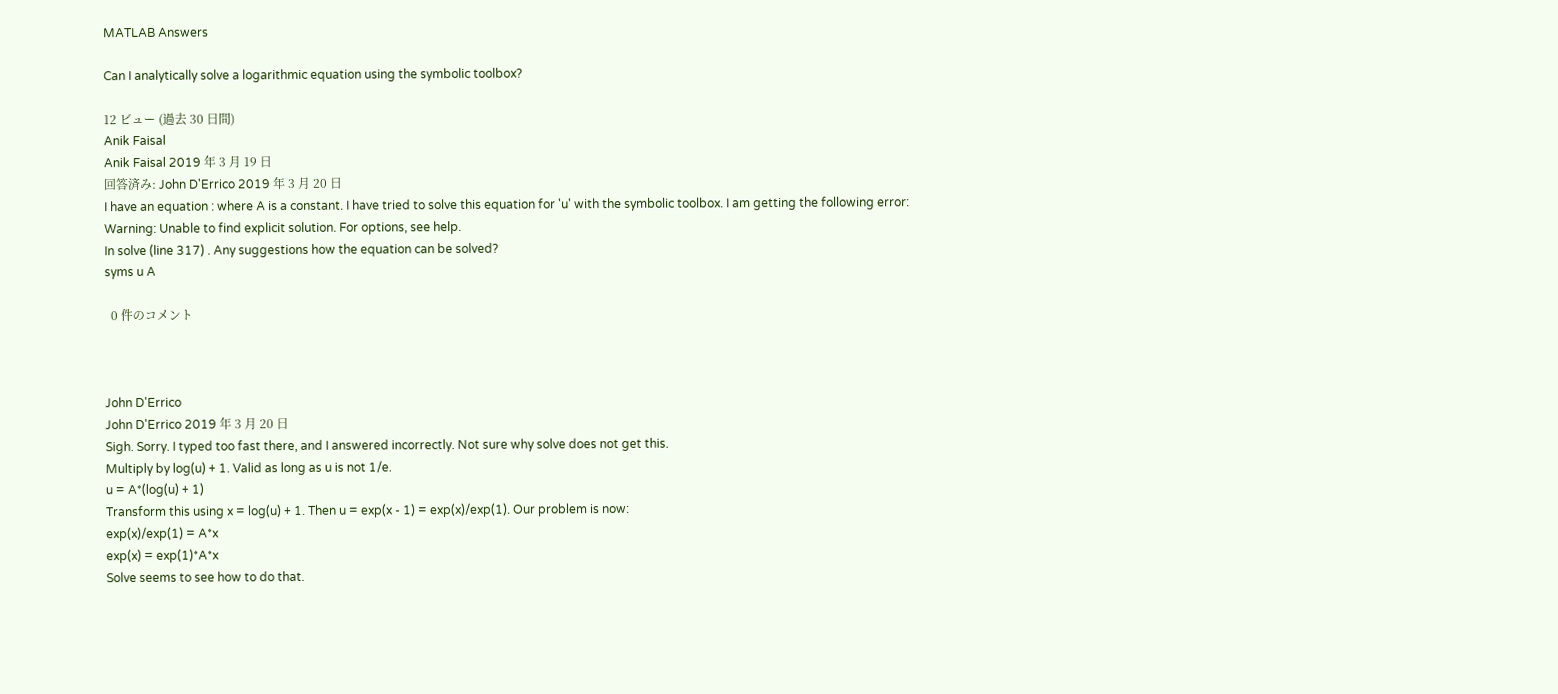MATLAB Answers

Can I analytically solve a logarithmic equation using the symbolic toolbox?

12 ビュー (過去 30 日間)
Anik Faisal
Anik Faisal 2019 年 3 月 19 日
回答済み: John D'Errico 2019 年 3 月 20 日
I have an equation : where A is a constant. I have tried to solve this equation for 'u' with the symbolic toolbox. I am getting the following error:
Warning: Unable to find explicit solution. For options, see help.
In solve (line 317) . Any suggestions how the equation can be solved?
syms u A

  0 件のコメント



John D'Errico
John D'Errico 2019 年 3 月 20 日
Sigh. Sorry. I typed too fast there, and I answered incorrectly. Not sure why solve does not get this.
Multiply by log(u) + 1. Valid as long as u is not 1/e.
u = A*(log(u) + 1)
Transform this using x = log(u) + 1. Then u = exp(x - 1) = exp(x)/exp(1). Our problem is now:
exp(x)/exp(1) = A*x
exp(x) = exp(1)*A*x
Solve seems to see how to do that.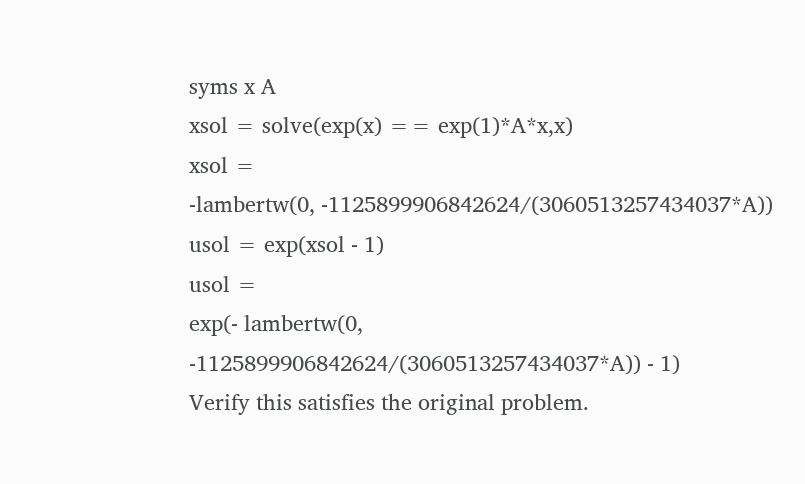syms x A
xsol = solve(exp(x) == exp(1)*A*x,x)
xsol =
-lambertw(0, -1125899906842624/(3060513257434037*A))
usol = exp(xsol - 1)
usol =
exp(- lambertw(0, -1125899906842624/(3060513257434037*A)) - 1)
Verify this satisfies the original problem.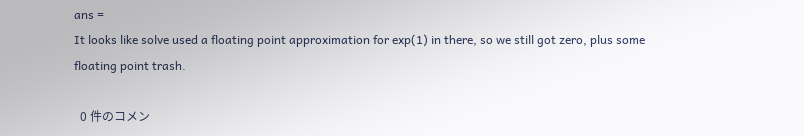ans =
It looks like solve used a floating point approximation for exp(1) in there, so we still got zero, plus some floating point trash.

  0 件のコメン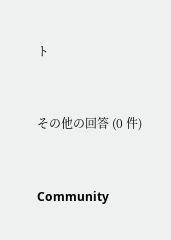ト


その他の回答 (0 件)


Community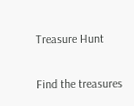Treasure Hunt

Find the treasures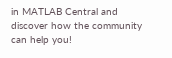in MATLAB Central and discover how the community can help you!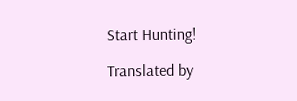Start Hunting!

Translated by